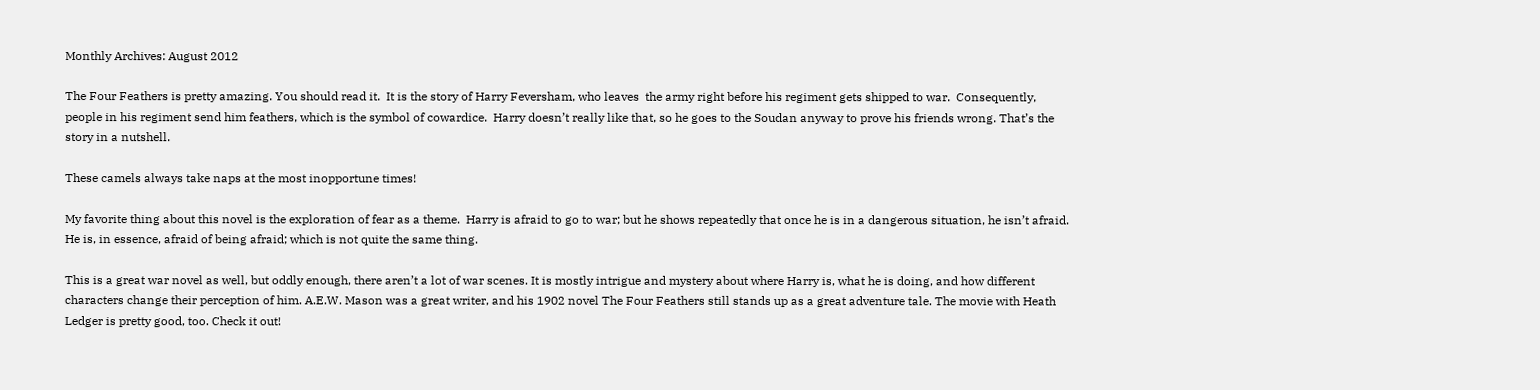Monthly Archives: August 2012

The Four Feathers is pretty amazing. You should read it.  It is the story of Harry Feversham, who leaves  the army right before his regiment gets shipped to war.  Consequently, people in his regiment send him feathers, which is the symbol of cowardice.  Harry doesn’t really like that, so he goes to the Soudan anyway to prove his friends wrong. That’s the story in a nutshell.

These camels always take naps at the most inopportune times!

My favorite thing about this novel is the exploration of fear as a theme.  Harry is afraid to go to war; but he shows repeatedly that once he is in a dangerous situation, he isn’t afraid. He is, in essence, afraid of being afraid; which is not quite the same thing.

This is a great war novel as well, but oddly enough, there aren’t a lot of war scenes. It is mostly intrigue and mystery about where Harry is, what he is doing, and how different characters change their perception of him. A.E.W. Mason was a great writer, and his 1902 novel The Four Feathers still stands up as a great adventure tale. The movie with Heath Ledger is pretty good, too. Check it out!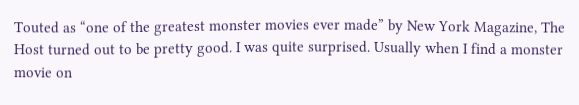Touted as “one of the greatest monster movies ever made” by New York Magazine, The Host turned out to be pretty good. I was quite surprised. Usually when I find a monster movie on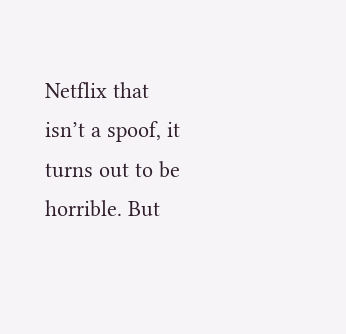Netflix that isn’t a spoof, it turns out to be horrible. But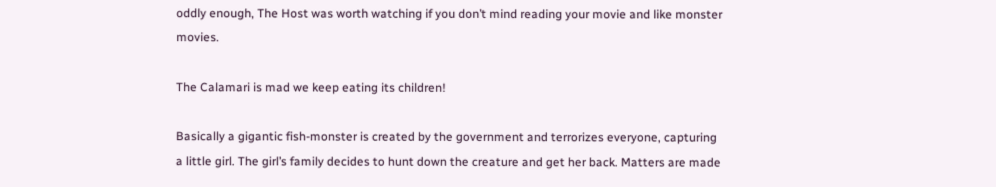oddly enough, The Host was worth watching if you don’t mind reading your movie and like monster movies.

The Calamari is mad we keep eating its children!

Basically a gigantic fish-monster is created by the government and terrorizes everyone, capturing a little girl. The girl’s family decides to hunt down the creature and get her back. Matters are made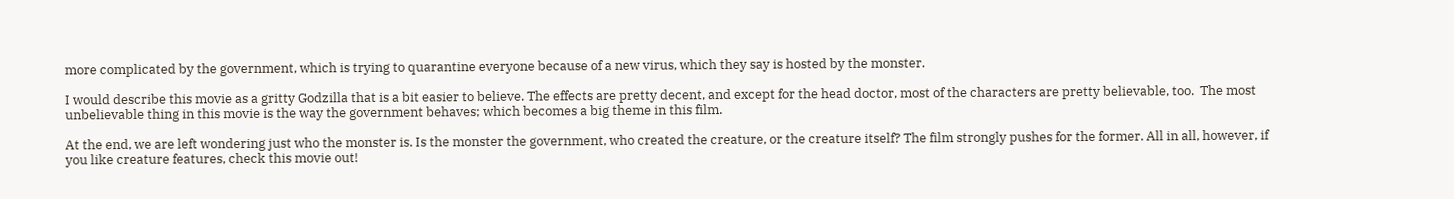more complicated by the government, which is trying to quarantine everyone because of a new virus, which they say is hosted by the monster.

I would describe this movie as a gritty Godzilla that is a bit easier to believe. The effects are pretty decent, and except for the head doctor, most of the characters are pretty believable, too.  The most unbelievable thing in this movie is the way the government behaves; which becomes a big theme in this film.

At the end, we are left wondering just who the monster is. Is the monster the government, who created the creature, or the creature itself? The film strongly pushes for the former. All in all, however, if you like creature features, check this movie out!